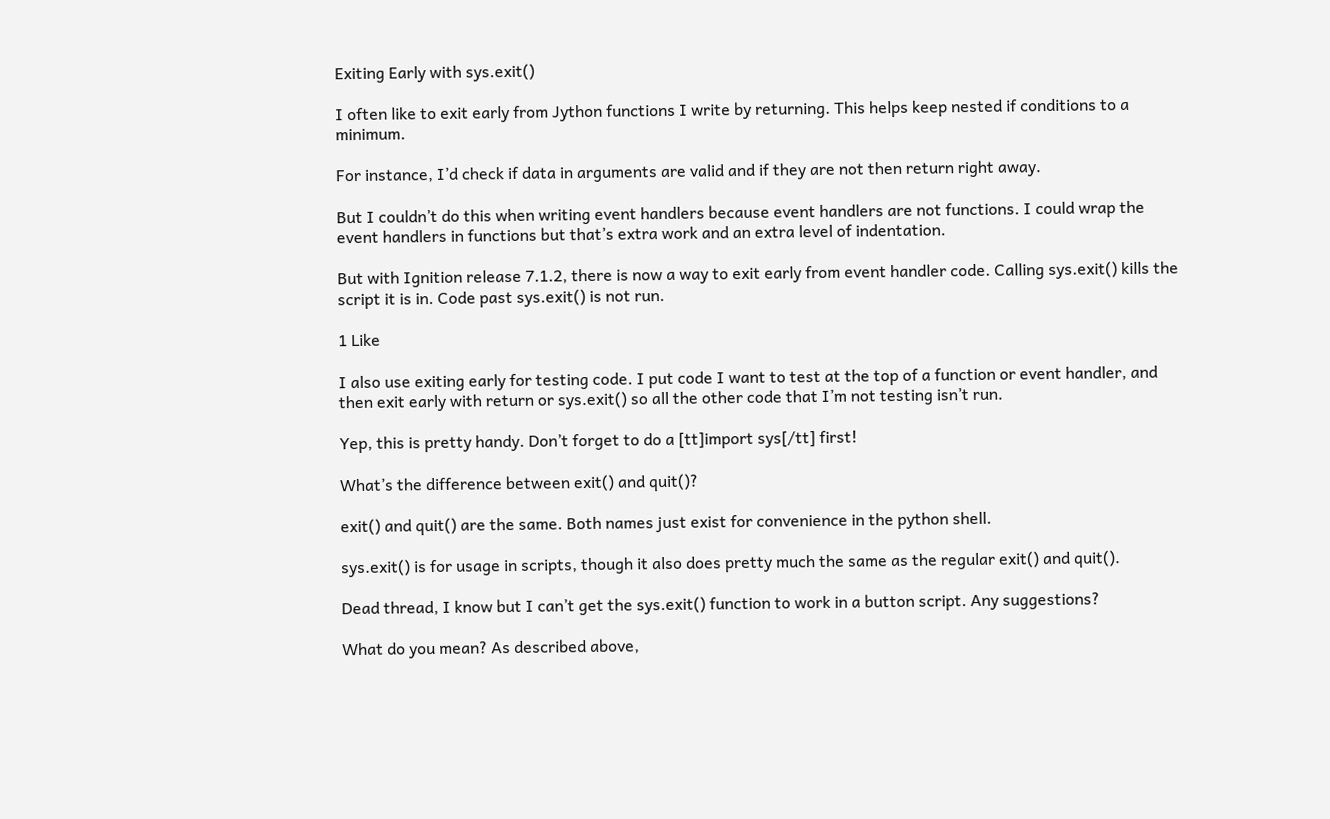Exiting Early with sys.exit()

I often like to exit early from Jython functions I write by returning. This helps keep nested if conditions to a minimum.

For instance, I’d check if data in arguments are valid and if they are not then return right away.

But I couldn’t do this when writing event handlers because event handlers are not functions. I could wrap the event handlers in functions but that’s extra work and an extra level of indentation.

But with Ignition release 7.1.2, there is now a way to exit early from event handler code. Calling sys.exit() kills the script it is in. Code past sys.exit() is not run.

1 Like

I also use exiting early for testing code. I put code I want to test at the top of a function or event handler, and then exit early with return or sys.exit() so all the other code that I’m not testing isn’t run.

Yep, this is pretty handy. Don’t forget to do a [tt]import sys[/tt] first!

What’s the difference between exit() and quit()?

exit() and quit() are the same. Both names just exist for convenience in the python shell.

sys.exit() is for usage in scripts, though it also does pretty much the same as the regular exit() and quit().

Dead thread, I know but I can’t get the sys.exit() function to work in a button script. Any suggestions?

What do you mean? As described above,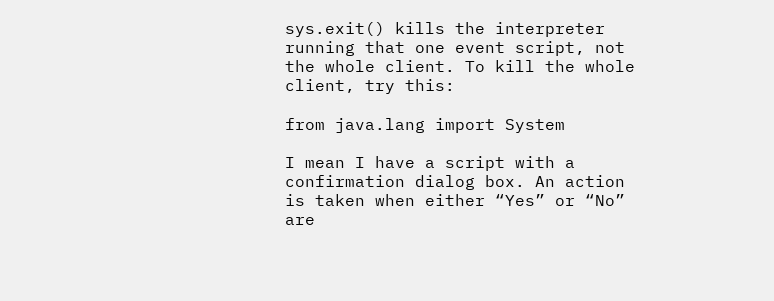sys.exit() kills the interpreter running that one event script, not the whole client. To kill the whole client, try this:

from java.lang import System

I mean I have a script with a confirmation dialog box. An action is taken when either “Yes” or “No” are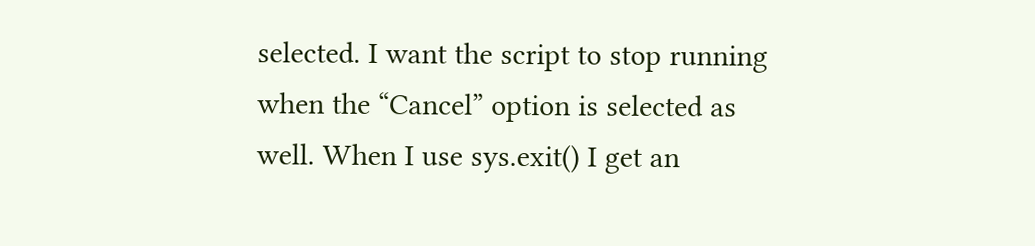selected. I want the script to stop running when the “Cancel” option is selected as well. When I use sys.exit() I get an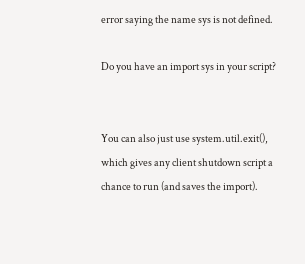error saying the name sys is not defined.

Do you have an import sys in your script?


You can also just use system.util.exit(), which gives any client shutdown script a chance to run (and saves the import).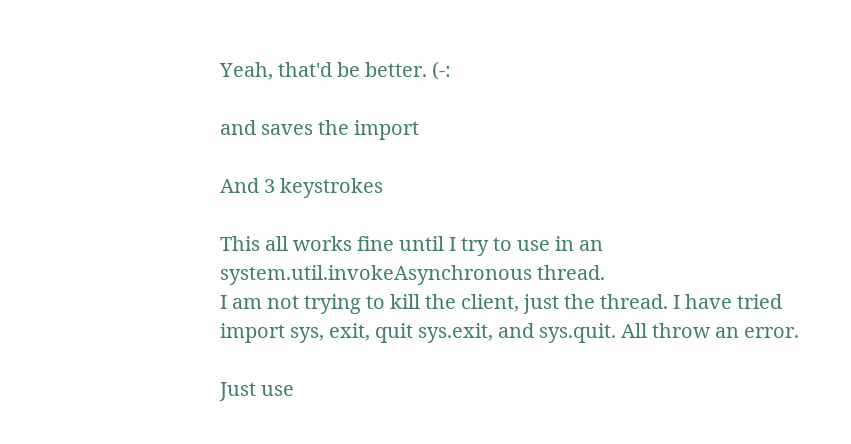Yeah, that'd be better. (-:

and saves the import

And 3 keystrokes

This all works fine until I try to use in an system.util.invokeAsynchronous thread.
I am not trying to kill the client, just the thread. I have tried import sys, exit, quit sys.exit, and sys.quit. All throw an error.

Just use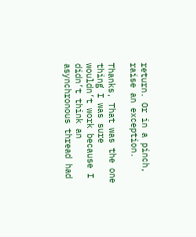return. Or in a pinch, raise an exception.

Thanks, That was the one thing I was sure wouldn’t work because I didn’t think an asynchronous thread had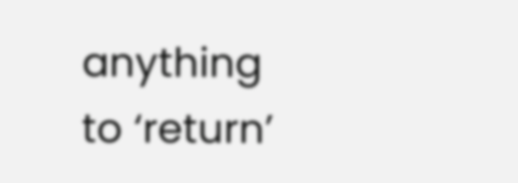anything to ‘return’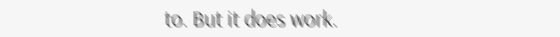to. But it does work.